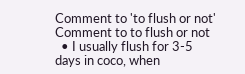Comment to 'to flush or not'
Comment to to flush or not
  • I usually flush for 3-5 days in coco, when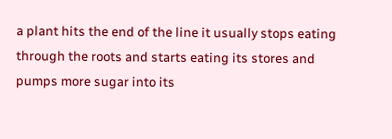a plant hits the end of the line it usually stops eating through the roots and starts eating its stores and pumps more sugar into its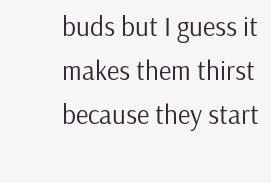buds but I guess it makes them thirst because they start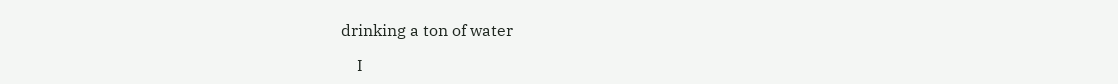drinking a ton of water

    I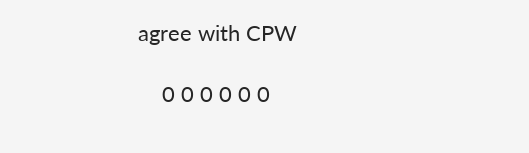agree with CPW

    0 0 0 0 0 0